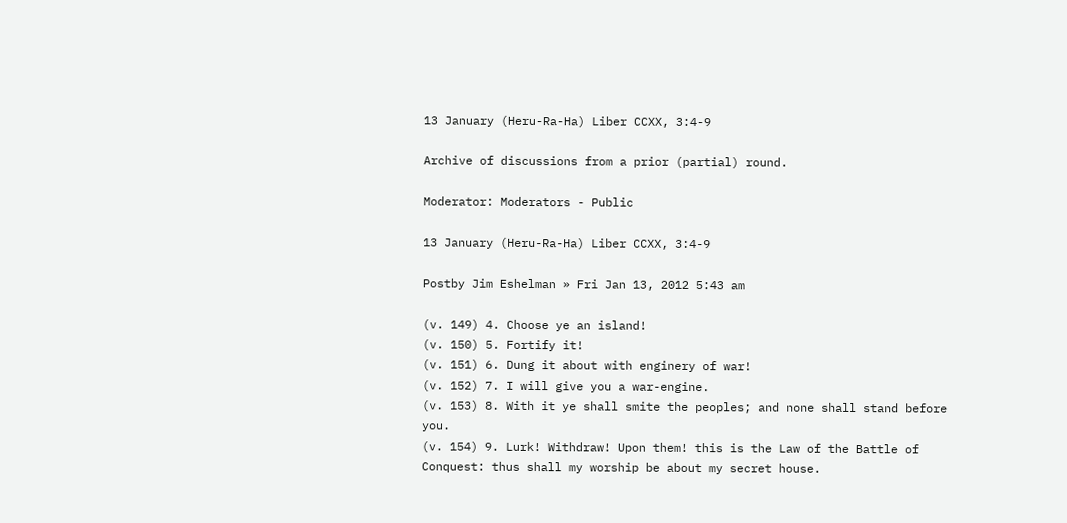13 January (Heru-Ra-Ha) Liber CCXX, 3:4-9

Archive of discussions from a prior (partial) round.

Moderator: Moderators - Public

13 January (Heru-Ra-Ha) Liber CCXX, 3:4-9

Postby Jim Eshelman » Fri Jan 13, 2012 5:43 am

(v. 149) 4. Choose ye an island!
(v. 150) 5. Fortify it!
(v. 151) 6. Dung it about with enginery of war!
(v. 152) 7. I will give you a war-engine.
(v. 153) 8. With it ye shall smite the peoples; and none shall stand before you.
(v. 154) 9. Lurk! Withdraw! Upon them! this is the Law of the Battle of Conquest: thus shall my worship be about my secret house.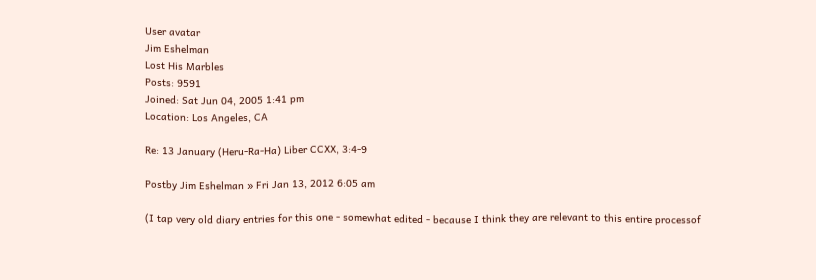User avatar
Jim Eshelman
Lost His Marbles
Posts: 9591
Joined: Sat Jun 04, 2005 1:41 pm
Location: Los Angeles, CA

Re: 13 January (Heru-Ra-Ha) Liber CCXX, 3:4-9

Postby Jim Eshelman » Fri Jan 13, 2012 6:05 am

(I tap very old diary entries for this one - somewhat edited - because I think they are relevant to this entire processof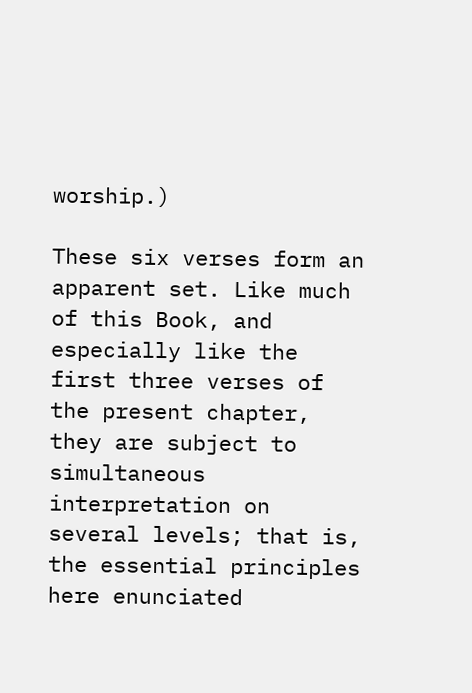worship.)

These six verses form an apparent set. Like much of this Book, and especially like the first three verses of the present chapter, they are subject to simultaneous interpretation on several levels; that is, the essential principles here enunciated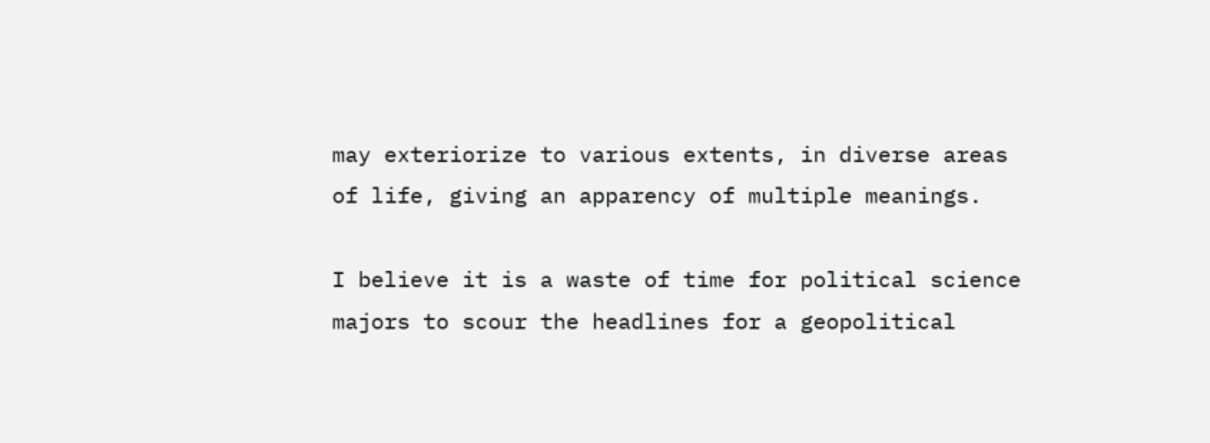may exteriorize to various extents, in diverse areas of life, giving an apparency of multiple meanings.

I believe it is a waste of time for political science majors to scour the headlines for a geopolitical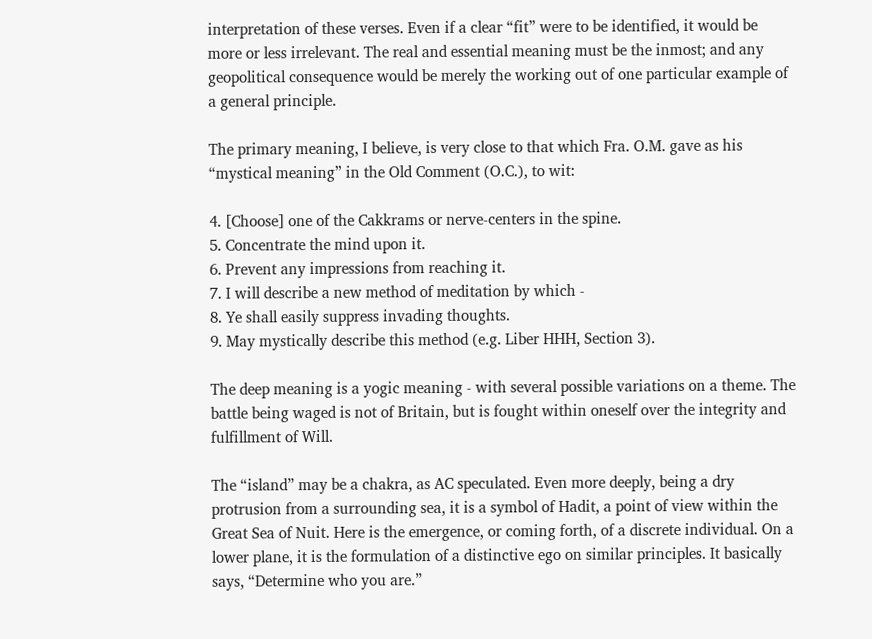interpretation of these verses. Even if a clear “fit” were to be identified, it would be more or less irrelevant. The real and essential meaning must be the inmost; and any geopolitical consequence would be merely the working out of one particular example of a general principle.

The primary meaning, I believe, is very close to that which Fra. O.M. gave as his “mystical meaning” in the Old Comment (O.C.), to wit:

4. [Choose] one of the Cakkrams or nerve-centers in the spine.
5. Concentrate the mind upon it.
6. Prevent any impressions from reaching it.
7. I will describe a new method of meditation by which -
8. Ye shall easily suppress invading thoughts.
9. May mystically describe this method (e.g. Liber HHH, Section 3).

The deep meaning is a yogic meaning - with several possible variations on a theme. The battle being waged is not of Britain, but is fought within oneself over the integrity and fulfillment of Will.

The “island” may be a chakra, as AC speculated. Even more deeply, being a dry protrusion from a surrounding sea, it is a symbol of Hadit, a point of view within the Great Sea of Nuit. Here is the emergence, or coming forth, of a discrete individual. On a lower plane, it is the formulation of a distinctive ego on similar principles. It basically says, “Determine who you are.”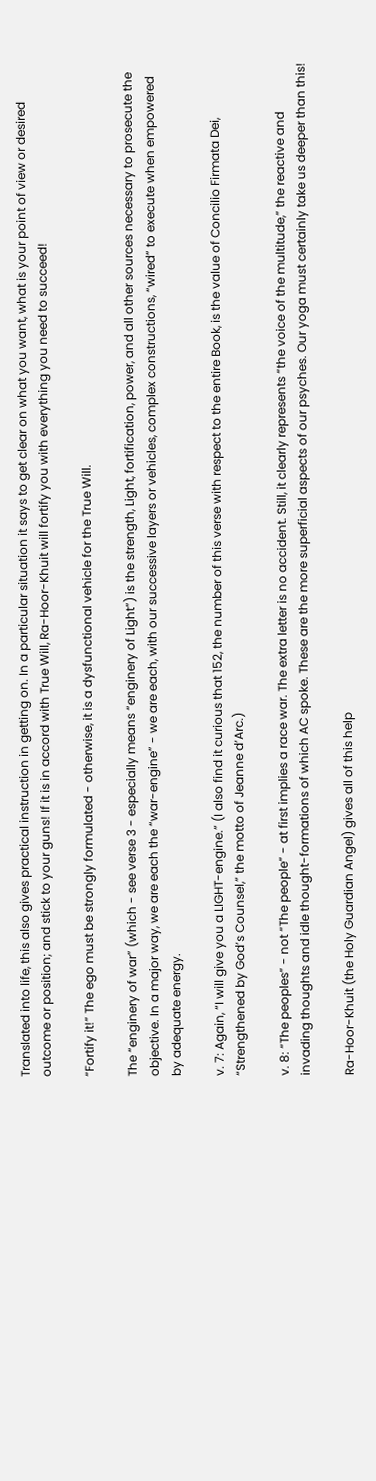Translated into life, this also gives practical instruction in getting on. In a particular situation it says to get clear on what you want, what is your point of view or desired outcome or position; and stick to your guns! If it is in accord with True Will, Ra-Hoor-Khuit will fortify you with everything you need to succeed!

“Fortify it!” The ego must be strongly formulated - otherwise, it is a dysfunctional vehicle for the True Will.

The “enginery of war” (which - see verse 3 - especially means “enginery of Light”) is the strength, Light, fortification, power, and all other sources necessary to prosecute the objective. In a major way, we are each the “war-engine” - we are each, with our successive layers or vehicles, complex constructions, “wired” to execute when empowered by adequate energy.

v. 7: Again, “I will give you a LIGHT-engine.” (I also find it curious that 152, the number of this verse with respect to the entire Book, is the value of Concilio Firmata Dei, “Strengthened by God’s Counsel,” the motto of Jeanne d’Arc.)

v. 8: “The peoples” - not “The people” - at first implies a race war. The extra letter is no accident. Still, it clearly represents “the voice of the multitude,” the reactive and invading thoughts and idle thought-formations of which AC spoke. These are the more superficial aspects of our psyches. Our yoga must certainly take us deeper than this!

Ra-Hoor-Khuit (the Holy Guardian Angel) gives all of this help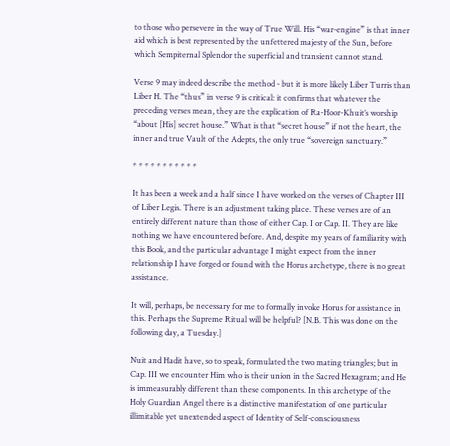to those who persevere in the way of True Will. His “war-engine” is that inner aid which is best represented by the unfettered majesty of the Sun, before which Sempiternal Splendor the superficial and transient cannot stand.

Verse 9 may indeed describe the method - but it is more likely Liber Turris than Liber H. The “thus” in verse 9 is critical: it confirms that whatever the preceding verses mean, they are the explication of Ra-Hoor-Khuit’s worship “about [His] secret house.” What is that “secret house” if not the heart, the inner and true Vault of the Adepts, the only true “sovereign sanctuary.”

* * * * * * * * * * *

It has been a week and a half since I have worked on the verses of Chapter III of Liber Legis. There is an adjustment taking place. These verses are of an entirely different nature than those of either Cap. I or Cap. II. They are like nothing we have encountered before. And, despite my years of familiarity with this Book, and the particular advantage I might expect from the inner relationship I have forged or found with the Horus archetype, there is no great assistance.

It will, perhaps, be necessary for me to formally invoke Horus for assistance in this. Perhaps the Supreme Ritual will be helpful? [N.B. This was done on the following day, a Tuesday.]

Nuit and Hadit have, so to speak, formulated the two mating triangles; but in Cap. III we encounter Him who is their union in the Sacred Hexagram; and He is immeasurably different than these components. In this archetype of the Holy Guardian Angel there is a distinctive manifestation of one particular illimitable yet unextended aspect of Identity of Self-consciousness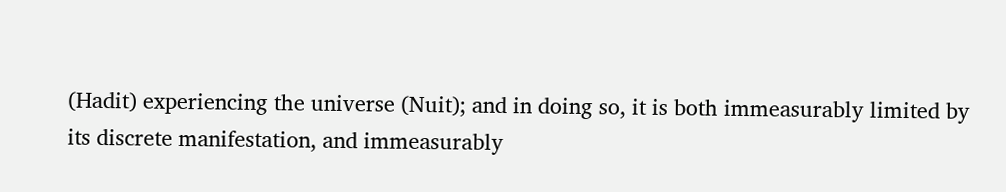(Hadit) experiencing the universe (Nuit); and in doing so, it is both immeasurably limited by its discrete manifestation, and immeasurably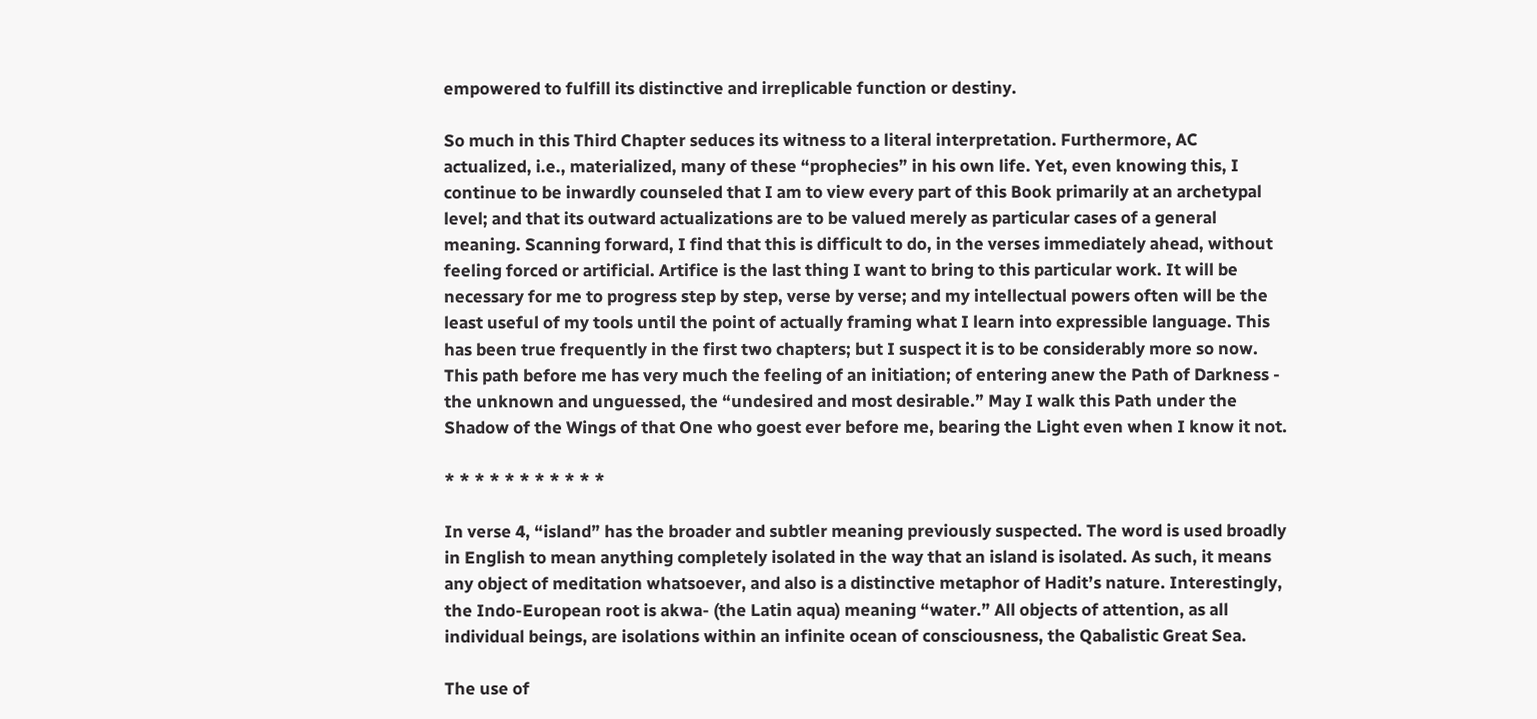empowered to fulfill its distinctive and irreplicable function or destiny.

So much in this Third Chapter seduces its witness to a literal interpretation. Furthermore, AC actualized, i.e., materialized, many of these “prophecies” in his own life. Yet, even knowing this, I continue to be inwardly counseled that I am to view every part of this Book primarily at an archetypal level; and that its outward actualizations are to be valued merely as particular cases of a general meaning. Scanning forward, I find that this is difficult to do, in the verses immediately ahead, without feeling forced or artificial. Artifice is the last thing I want to bring to this particular work. It will be necessary for me to progress step by step, verse by verse; and my intellectual powers often will be the least useful of my tools until the point of actually framing what I learn into expressible language. This has been true frequently in the first two chapters; but I suspect it is to be considerably more so now. This path before me has very much the feeling of an initiation; of entering anew the Path of Darkness - the unknown and unguessed, the “undesired and most desirable.” May I walk this Path under the Shadow of the Wings of that One who goest ever before me, bearing the Light even when I know it not.

* * * * * * * * * * *

In verse 4, “island” has the broader and subtler meaning previously suspected. The word is used broadly in English to mean anything completely isolated in the way that an island is isolated. As such, it means any object of meditation whatsoever, and also is a distinctive metaphor of Hadit’s nature. Interestingly, the Indo-European root is akwa- (the Latin aqua) meaning “water.” All objects of attention, as all individual beings, are isolations within an infinite ocean of consciousness, the Qabalistic Great Sea.

The use of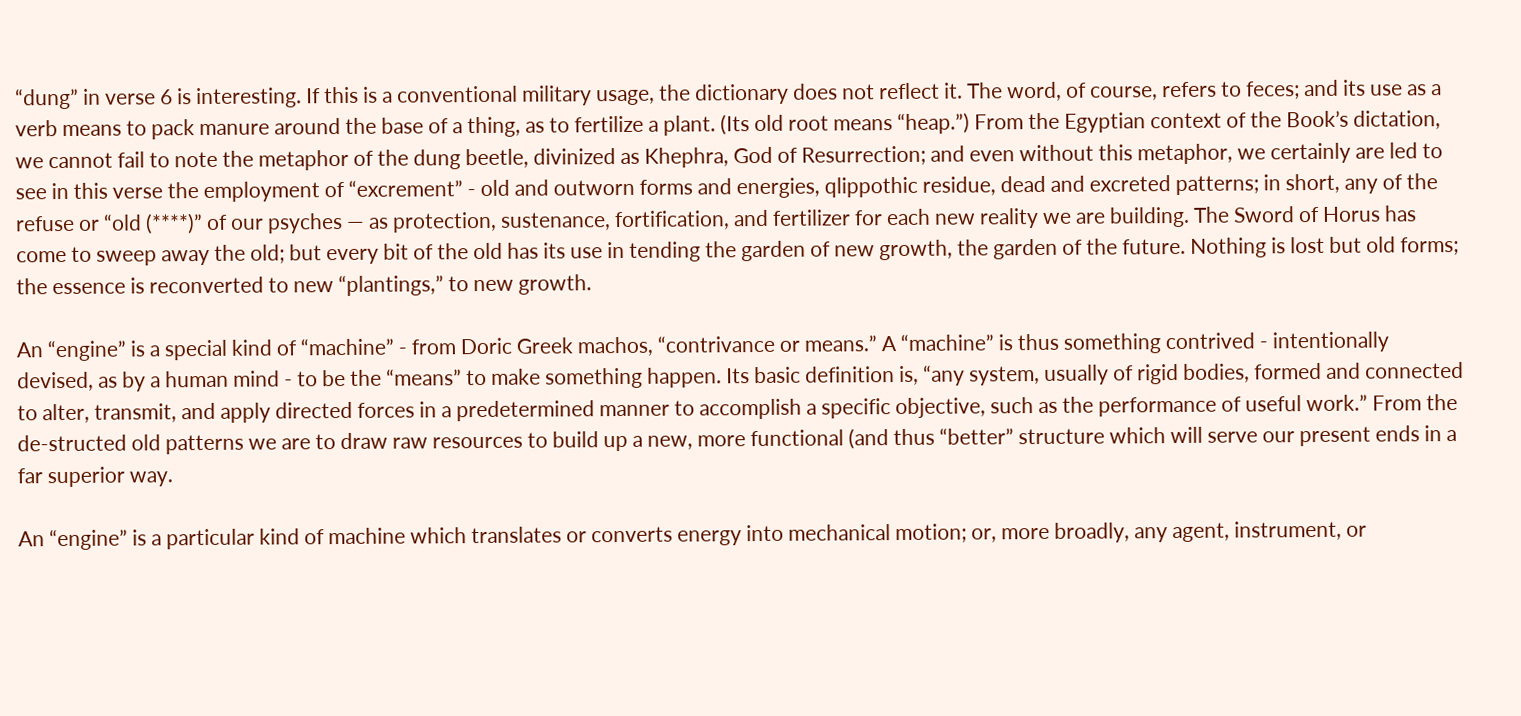“dung” in verse 6 is interesting. If this is a conventional military usage, the dictionary does not reflect it. The word, of course, refers to feces; and its use as a verb means to pack manure around the base of a thing, as to fertilize a plant. (Its old root means “heap.”) From the Egyptian context of the Book’s dictation, we cannot fail to note the metaphor of the dung beetle, divinized as Khephra, God of Resurrection; and even without this metaphor, we certainly are led to see in this verse the employment of “excrement” - old and outworn forms and energies, qlippothic residue, dead and excreted patterns; in short, any of the refuse or “old (****)” of our psyches — as protection, sustenance, fortification, and fertilizer for each new reality we are building. The Sword of Horus has come to sweep away the old; but every bit of the old has its use in tending the garden of new growth, the garden of the future. Nothing is lost but old forms; the essence is reconverted to new “plantings,” to new growth.

An “engine” is a special kind of “machine” - from Doric Greek machos, “contrivance or means.” A “machine” is thus something contrived - intentionally devised, as by a human mind - to be the “means” to make something happen. Its basic definition is, “any system, usually of rigid bodies, formed and connected to alter, transmit, and apply directed forces in a predetermined manner to accomplish a specific objective, such as the performance of useful work.” From the de-structed old patterns we are to draw raw resources to build up a new, more functional (and thus “better” structure which will serve our present ends in a far superior way.

An “engine” is a particular kind of machine which translates or converts energy into mechanical motion; or, more broadly, any agent, instrument, or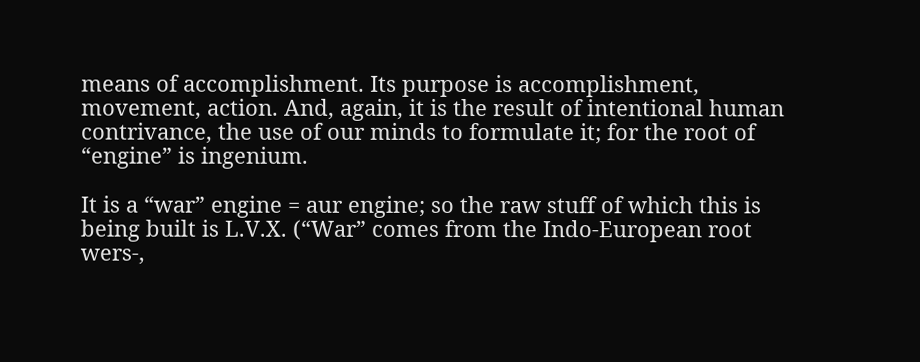means of accomplishment. Its purpose is accomplishment, movement, action. And, again, it is the result of intentional human contrivance, the use of our minds to formulate it; for the root of “engine” is ingenium.

It is a “war” engine = aur engine; so the raw stuff of which this is being built is L.V.X. (“War” comes from the Indo-European root wers-,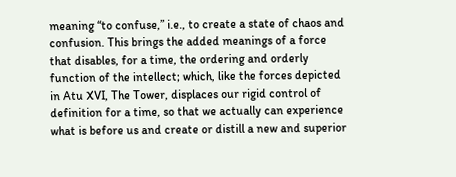meaning “to confuse,” i.e., to create a state of chaos and confusion. This brings the added meanings of a force that disables, for a time, the ordering and orderly function of the intellect; which, like the forces depicted in Atu XVI, The Tower, displaces our rigid control of definition for a time, so that we actually can experience what is before us and create or distill a new and superior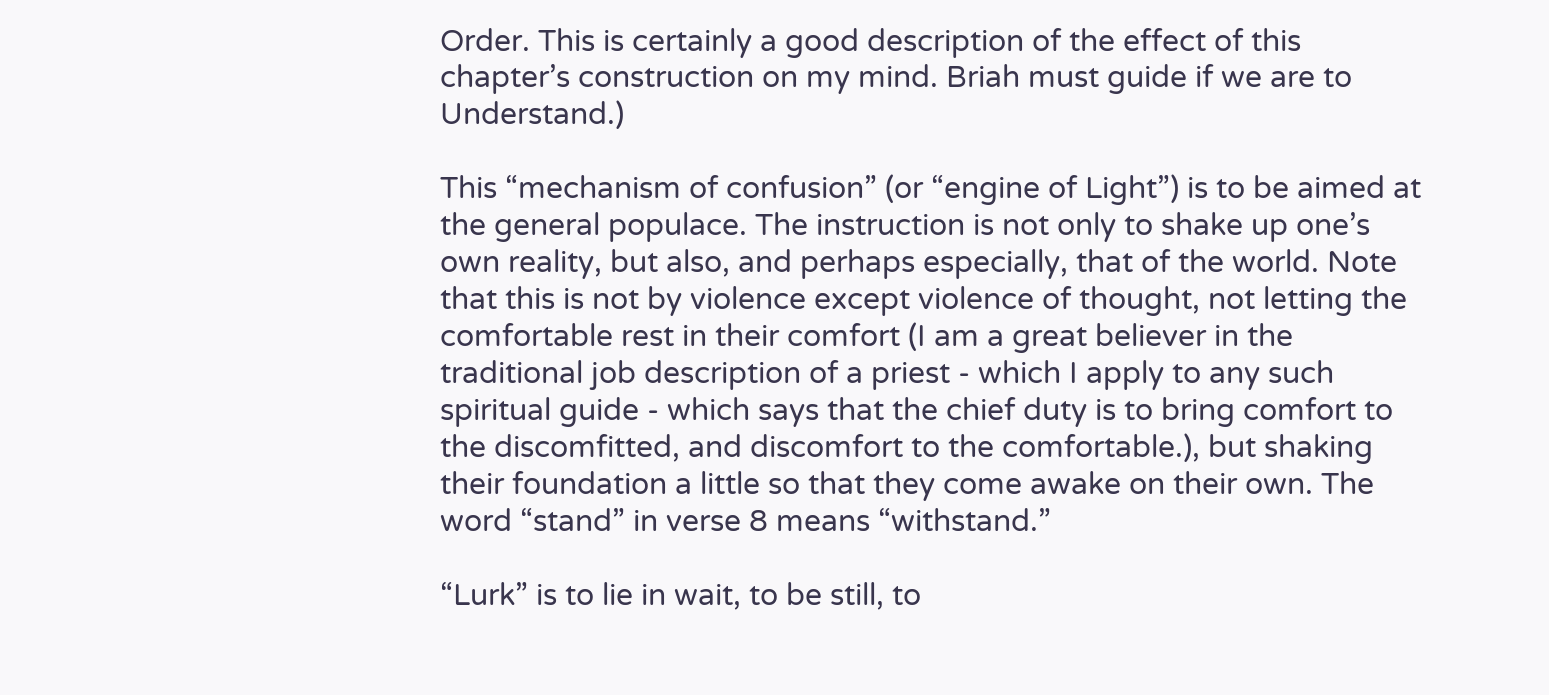Order. This is certainly a good description of the effect of this chapter’s construction on my mind. Briah must guide if we are to Understand.)

This “mechanism of confusion” (or “engine of Light”) is to be aimed at the general populace. The instruction is not only to shake up one’s own reality, but also, and perhaps especially, that of the world. Note that this is not by violence except violence of thought, not letting the comfortable rest in their comfort (I am a great believer in the traditional job description of a priest - which I apply to any such spiritual guide - which says that the chief duty is to bring comfort to the discomfitted, and discomfort to the comfortable.), but shaking their foundation a little so that they come awake on their own. The word “stand” in verse 8 means “withstand.”

“Lurk” is to lie in wait, to be still, to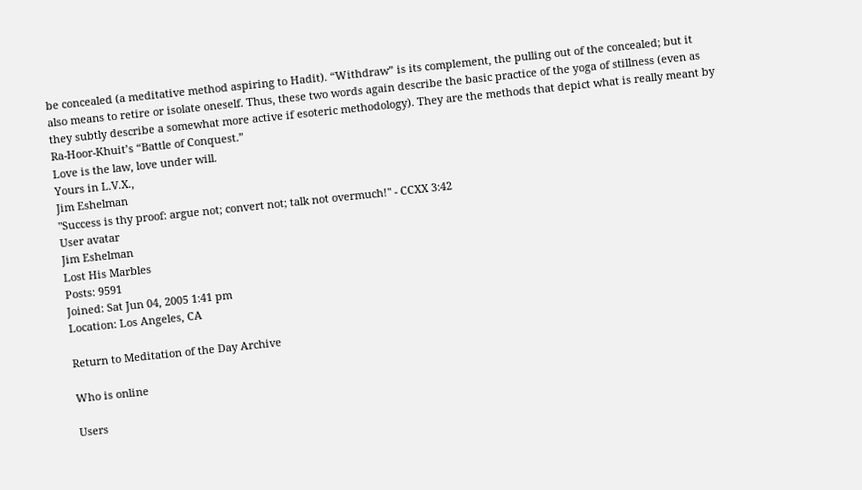be concealed (a meditative method aspiring to Hadit). “Withdraw” is its complement, the pulling out of the concealed; but it also means to retire or isolate oneself. Thus, these two words again describe the basic practice of the yoga of stillness (even as they subtly describe a somewhat more active if esoteric methodology). They are the methods that depict what is really meant by Ra-Hoor-Khuit’s “Battle of Conquest.”
Love is the law, love under will.
Yours in L.V.X.,
Jim Eshelman
"Success is thy proof: argue not; convert not; talk not overmuch!" - CCXX 3:42
User avatar
Jim Eshelman
Lost His Marbles
Posts: 9591
Joined: Sat Jun 04, 2005 1:41 pm
Location: Los Angeles, CA

Return to Meditation of the Day Archive

Who is online

Users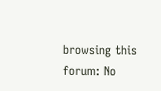browsing this forum: No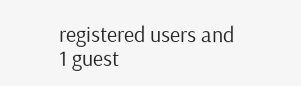registered users and 1 guest